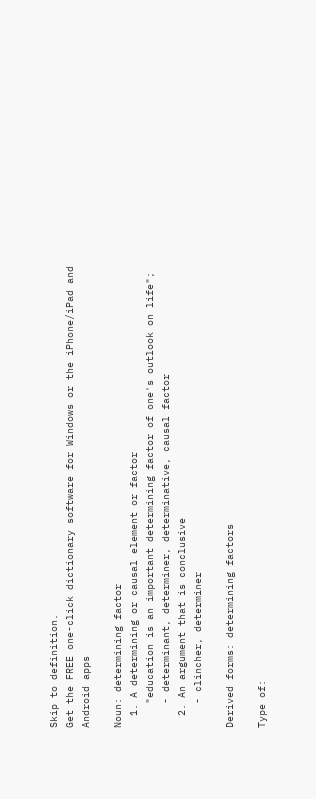Skip to definition.
Get the FREE one-click dictionary software for Windows or the iPhone/iPad and Android apps

Noun: determining factor
  1. A determining or causal element or factor
    "education is an important determining factor of one's outlook on life";
    - determinant, determiner, determinative, causal factor
  2. An argument that is conclusive
    - clincher, determiner

Derived forms: determining factors

Type of: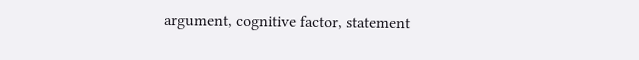argument, cognitive factor, statement